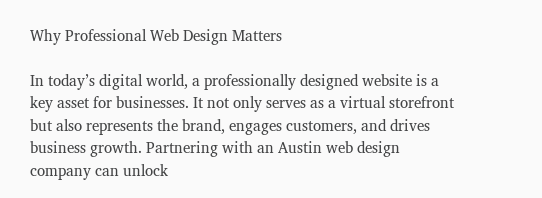Why Professional Web Design Matters

In today’s digital world, a professionally designed website is a key asset for businesses. It not only serves as a virtual storefront but also represents the brand, engages customers, and drives business growth. Partnering with an Austin web design company can unlock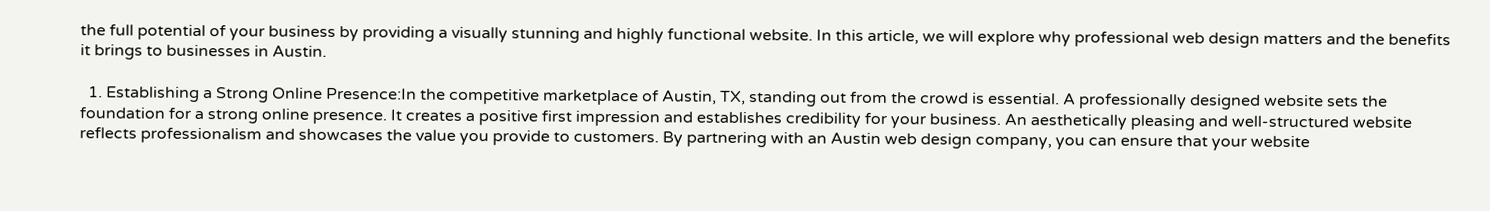the full potential of your business by providing a visually stunning and highly functional website. In this article, we will explore why professional web design matters and the benefits it brings to businesses in Austin.

  1. Establishing a Strong Online Presence:In the competitive marketplace of Austin, TX, standing out from the crowd is essential. A professionally designed website sets the foundation for a strong online presence. It creates a positive first impression and establishes credibility for your business. An aesthetically pleasing and well-structured website reflects professionalism and showcases the value you provide to customers. By partnering with an Austin web design company, you can ensure that your website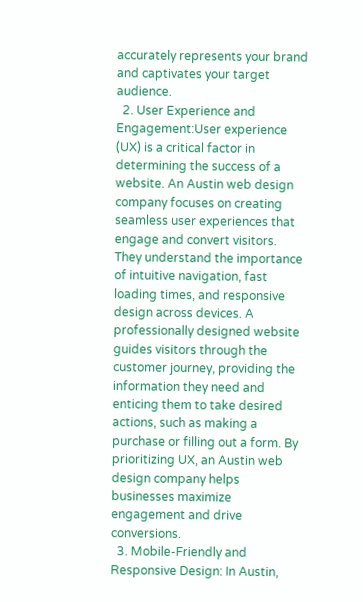accurately represents your brand and captivates your target audience.
  2. User Experience and Engagement:User experience (UX) is a critical factor in determining the success of a website. An Austin web design company focuses on creating seamless user experiences that engage and convert visitors. They understand the importance of intuitive navigation, fast loading times, and responsive design across devices. A professionally designed website guides visitors through the customer journey, providing the information they need and enticing them to take desired actions, such as making a purchase or filling out a form. By prioritizing UX, an Austin web design company helps businesses maximize engagement and drive conversions.
  3. Mobile-Friendly and Responsive Design: In Austin,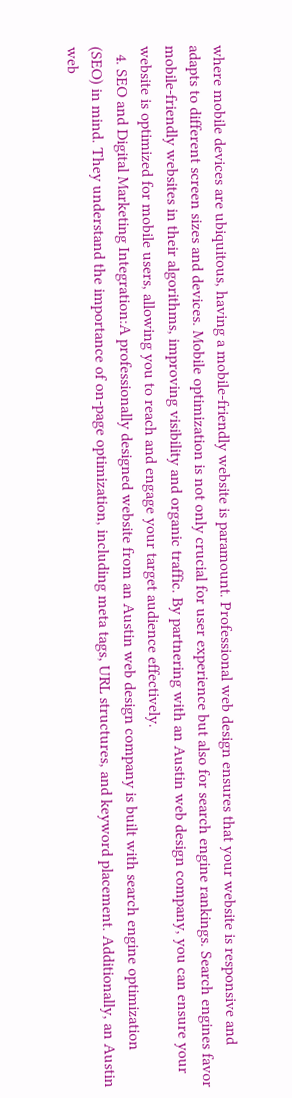where mobile devices are ubiquitous, having a mobile-friendly website is paramount. Professional web design ensures that your website is responsive and adapts to different screen sizes and devices. Mobile optimization is not only crucial for user experience but also for search engine rankings. Search engines favor mobile-friendly websites in their algorithms, improving visibility and organic traffic. By partnering with an Austin web design company, you can ensure your website is optimized for mobile users, allowing you to reach and engage your target audience effectively.
  4. SEO and Digital Marketing Integration:A professionally designed website from an Austin web design company is built with search engine optimization (SEO) in mind. They understand the importance of on-page optimization, including meta tags, URL structures, and keyword placement. Additionally, an Austin web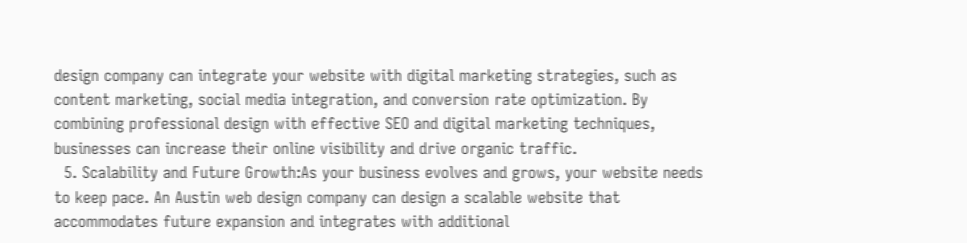design company can integrate your website with digital marketing strategies, such as content marketing, social media integration, and conversion rate optimization. By combining professional design with effective SEO and digital marketing techniques, businesses can increase their online visibility and drive organic traffic.
  5. Scalability and Future Growth:As your business evolves and grows, your website needs to keep pace. An Austin web design company can design a scalable website that accommodates future expansion and integrates with additional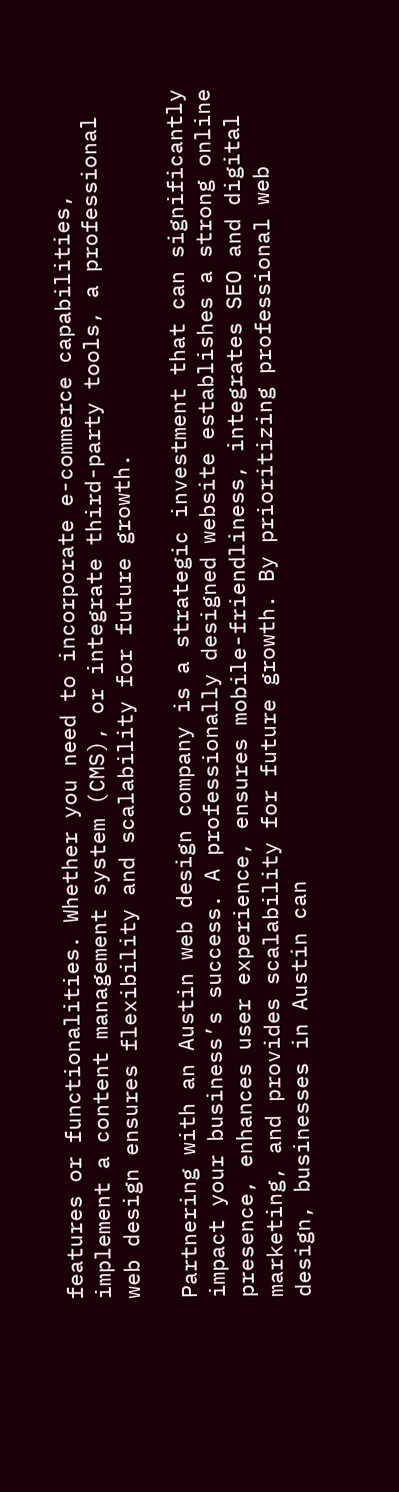features or functionalities. Whether you need to incorporate e-commerce capabilities, implement a content management system (CMS), or integrate third-party tools, a professional web design ensures flexibility and scalability for future growth.

Partnering with an Austin web design company is a strategic investment that can significantly impact your business’s success. A professionally designed website establishes a strong online presence, enhances user experience, ensures mobile-friendliness, integrates SEO and digital marketing, and provides scalability for future growth. By prioritizing professional web design, businesses in Austin can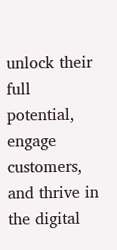unlock their full potential, engage customers, and thrive in the digital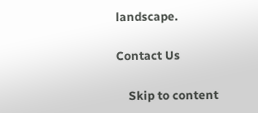landscape.

Contact Us

    Skip to content